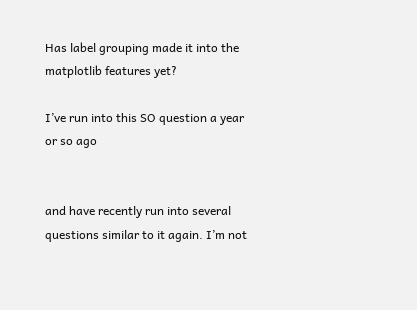Has label grouping made it into the matplotlib features yet?

I’ve run into this SO question a year or so ago


and have recently run into several questions similar to it again. I’m not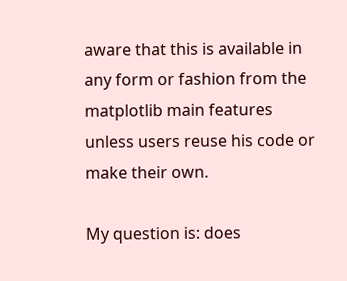aware that this is available in any form or fashion from the matplotlib main features unless users reuse his code or make their own.

My question is: does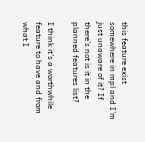this feature exist somewhere in mpl and I’m just unaware of it? If there’s not is it in the planned features list?

I think it’s a worthwhile feature to have and from what I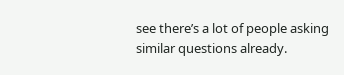see there’s a lot of people asking similar questions already.